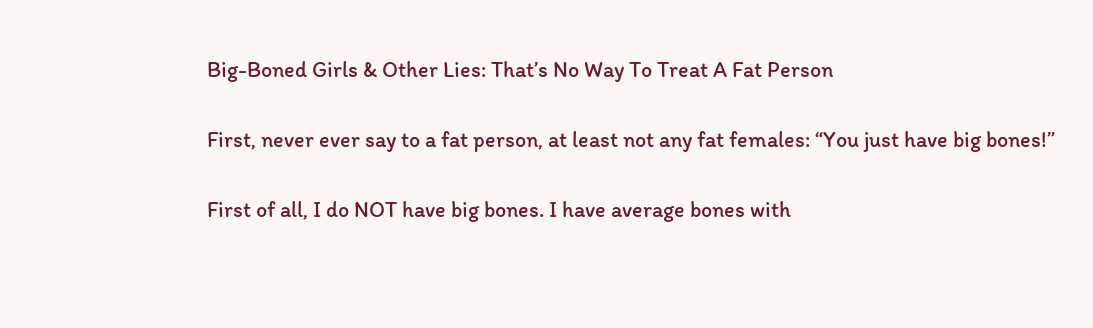Big-Boned Girls & Other Lies: That’s No Way To Treat A Fat Person

First, never ever say to a fat person, at least not any fat females: “You just have big bones!”

First of all, I do NOT have big bones. I have average bones with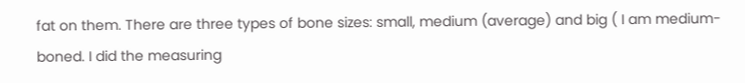fat on them. There are three types of bone sizes: small, medium (average) and big ( I am medium-boned. I did the measuring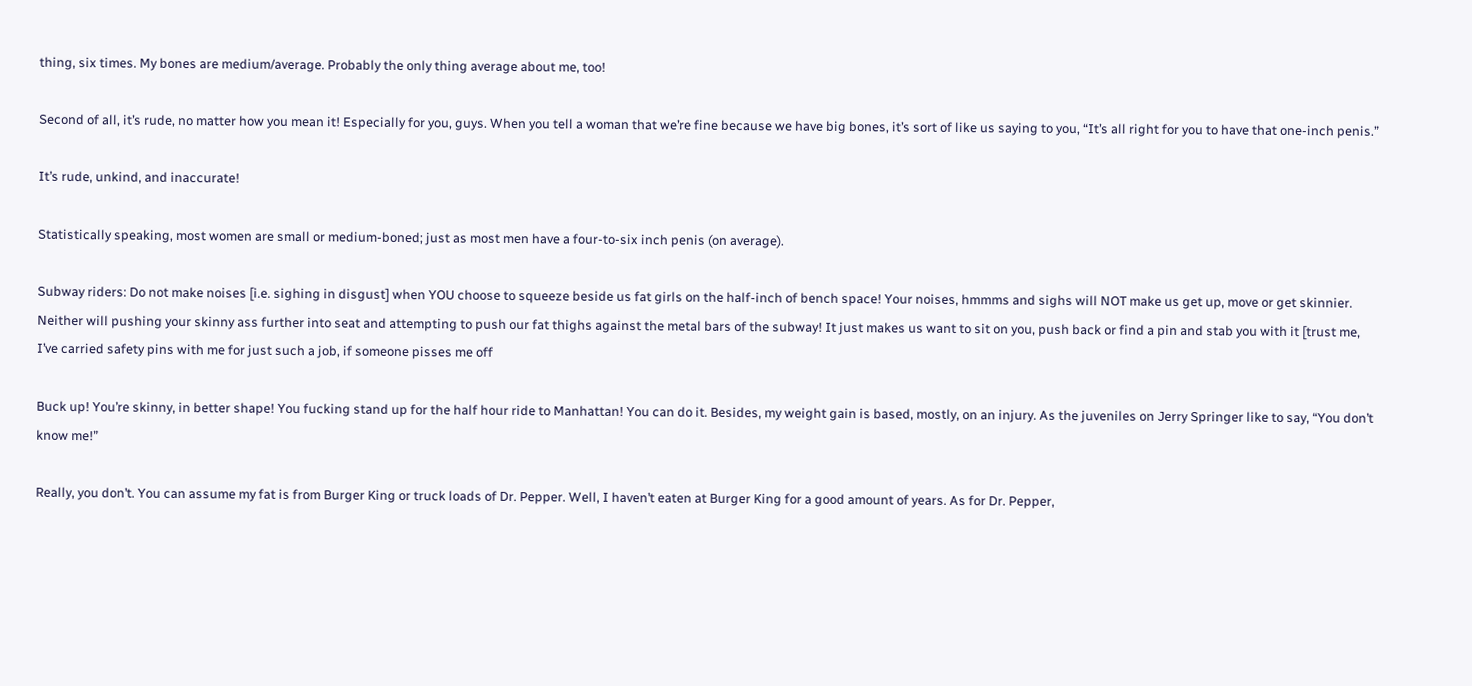thing, six times. My bones are medium/average. Probably the only thing average about me, too!

Second of all, it’s rude, no matter how you mean it! Especially for you, guys. When you tell a woman that we’re fine because we have big bones, it’s sort of like us saying to you, “It’s all right for you to have that one-inch penis.”

It’s rude, unkind, and inaccurate!

Statistically speaking, most women are small or medium-boned; just as most men have a four-to-six inch penis (on average).

Subway riders: Do not make noises [i.e. sighing in disgust] when YOU choose to squeeze beside us fat girls on the half-inch of bench space! Your noises, hmmms and sighs will NOT make us get up, move or get skinnier. Neither will pushing your skinny ass further into seat and attempting to push our fat thighs against the metal bars of the subway! It just makes us want to sit on you, push back or find a pin and stab you with it [trust me, I’ve carried safety pins with me for just such a job, if someone pisses me off

Buck up! You’re skinny, in better shape! You fucking stand up for the half hour ride to Manhattan! You can do it. Besides, my weight gain is based, mostly, on an injury. As the juveniles on Jerry Springer like to say, “You don’t know me!”

Really, you don’t. You can assume my fat is from Burger King or truck loads of Dr. Pepper. Well, I haven’t eaten at Burger King for a good amount of years. As for Dr. Pepper,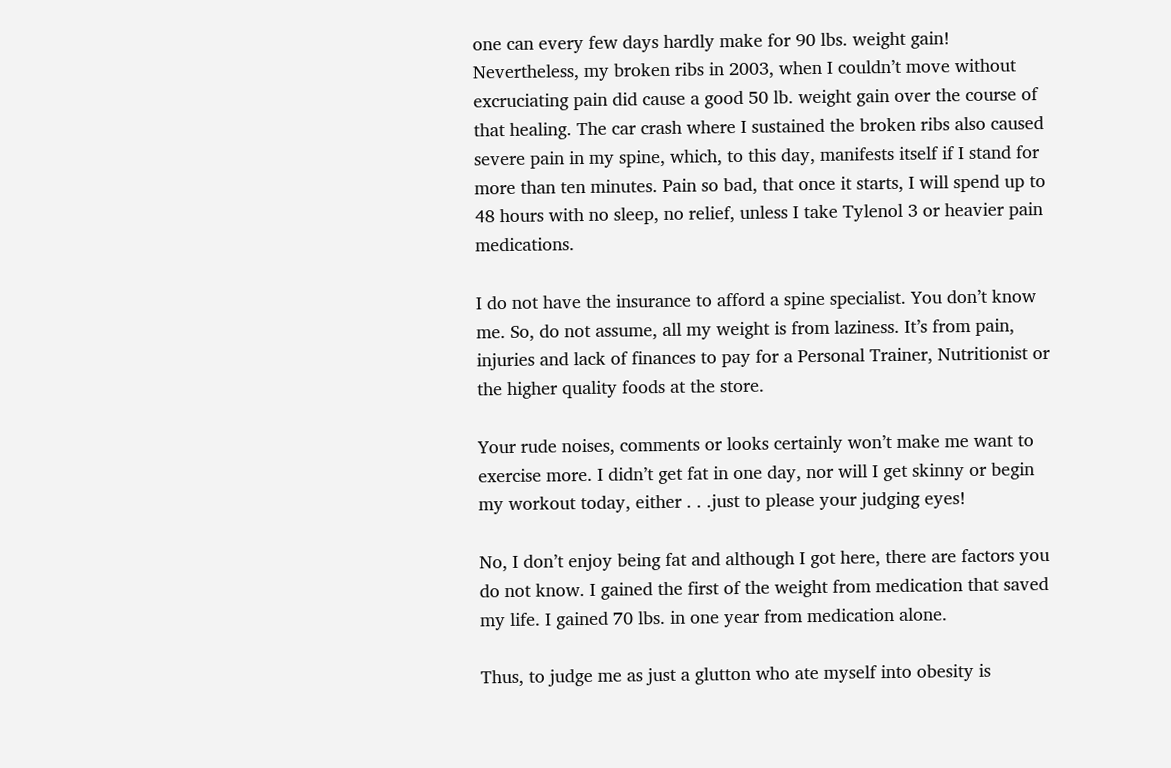one can every few days hardly make for 90 lbs. weight gain! Nevertheless, my broken ribs in 2003, when I couldn’t move without excruciating pain did cause a good 50 lb. weight gain over the course of that healing. The car crash where I sustained the broken ribs also caused severe pain in my spine, which, to this day, manifests itself if I stand for more than ten minutes. Pain so bad, that once it starts, I will spend up to 48 hours with no sleep, no relief, unless I take Tylenol 3 or heavier pain medications.

I do not have the insurance to afford a spine specialist. You don’t know me. So, do not assume, all my weight is from laziness. It’s from pain, injuries and lack of finances to pay for a Personal Trainer, Nutritionist or the higher quality foods at the store.

Your rude noises, comments or looks certainly won’t make me want to exercise more. I didn’t get fat in one day, nor will I get skinny or begin my workout today, either . . .just to please your judging eyes!

No, I don’t enjoy being fat and although I got here, there are factors you do not know. I gained the first of the weight from medication that saved my life. I gained 70 lbs. in one year from medication alone.

Thus, to judge me as just a glutton who ate myself into obesity is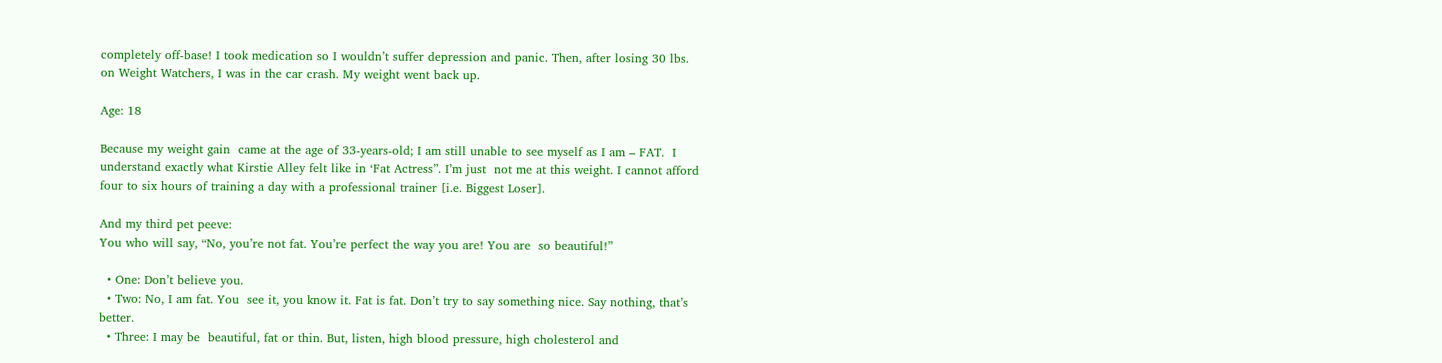completely off-base! I took medication so I wouldn’t suffer depression and panic. Then, after losing 30 lbs. on Weight Watchers, I was in the car crash. My weight went back up.

Age: 18

Because my weight gain  came at the age of 33-years-old; I am still unable to see myself as I am – FAT.  I understand exactly what Kirstie Alley felt like in ‘Fat Actress”. I’m just  not me at this weight. I cannot afford four to six hours of training a day with a professional trainer [i.e. Biggest Loser].

And my third pet peeve:
You who will say, “No, you’re not fat. You’re perfect the way you are! You are  so beautiful!”

  • One: Don’t believe you.
  • Two: No, I am fat. You  see it, you know it. Fat is fat. Don’t try to say something nice. Say nothing, that’s better.
  • Three: I may be  beautiful, fat or thin. But, listen, high blood pressure, high cholesterol and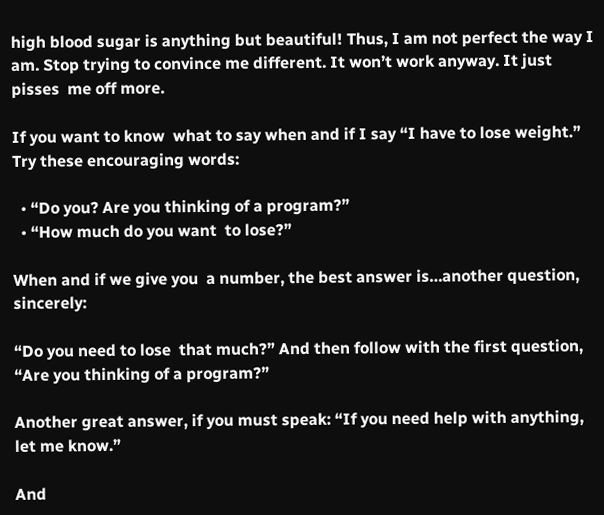high blood sugar is anything but beautiful! Thus, I am not perfect the way I  am. Stop trying to convince me different. It won’t work anyway. It just pisses  me off more.

If you want to know  what to say when and if I say “I have to lose weight.”  Try these encouraging words:

  • “Do you? Are you thinking of a program?”
  • “How much do you want  to lose?”

When and if we give you  a number, the best answer is…another question, sincerely:

“Do you need to lose  that much?” And then follow with the first question, “Are you thinking of a program?”

Another great answer, if you must speak: “If you need help with anything, let me know.”

And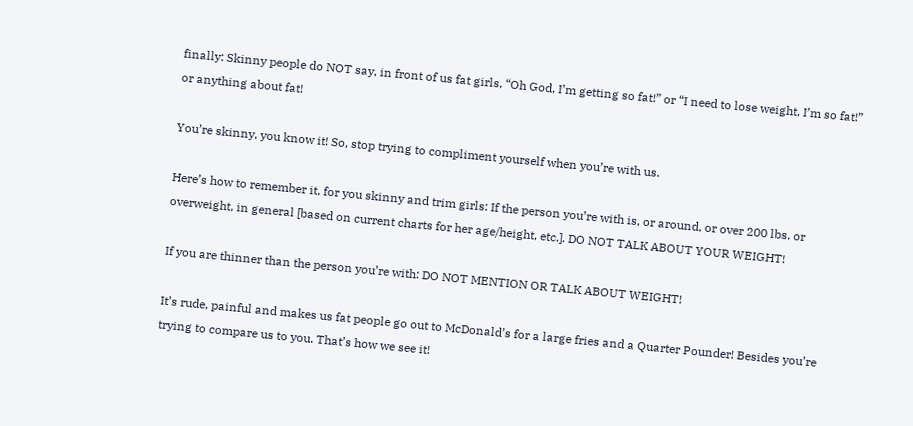finally: Skinny people do NOT say, in front of us fat girls, “Oh God, I’m getting so fat!” or “I need to lose weight, I’m so fat!” or anything about fat!

You’re skinny, you know it! So, stop trying to compliment yourself when you’re with us.

Here’s how to remember it, for you skinny and trim girls: If the person you’re with is, or around, or over 200 lbs. or overweight, in general [based on current charts for her age/height, etc.]. DO NOT TALK ABOUT YOUR WEIGHT!

If you are thinner than the person you’re with: DO NOT MENTION OR TALK ABOUT WEIGHT!

It’s rude, painful and makes us fat people go out to McDonald’s for a large fries and a Quarter Pounder! Besides you’re trying to compare us to you. That’s how we see it!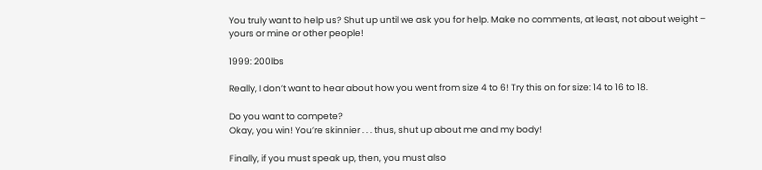You truly want to help us? Shut up until we ask you for help. Make no comments, at least, not about weight – yours or mine or other people!

1999: 200lbs

Really, I don’t want to hear about how you went from size 4 to 6! Try this on for size: 14 to 16 to 18.

Do you want to compete?
Okay, you win! You’re skinnier . . . thus, shut up about me and my body!

Finally, if you must speak up, then, you must also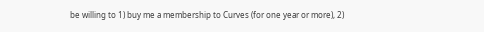be willing to 1) buy me a membership to Curves (for one year or more), 2)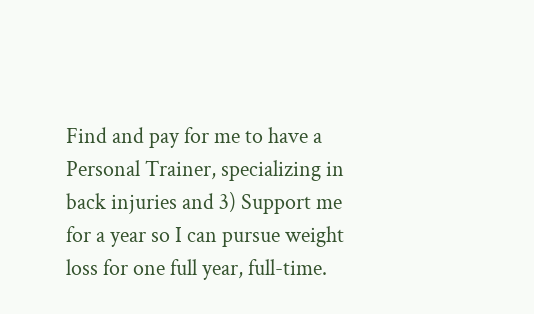Find and pay for me to have a Personal Trainer, specializing in back injuries and 3) Support me for a year so I can pursue weight loss for one full year, full-time.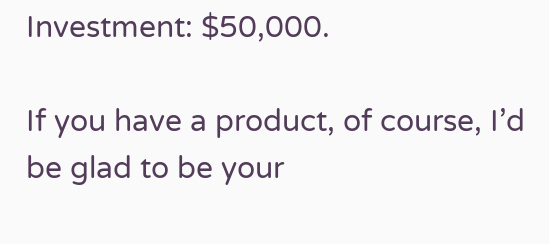Investment: $50,000.

If you have a product, of course, I’d be glad to be your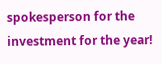spokesperson for the investment for the year!